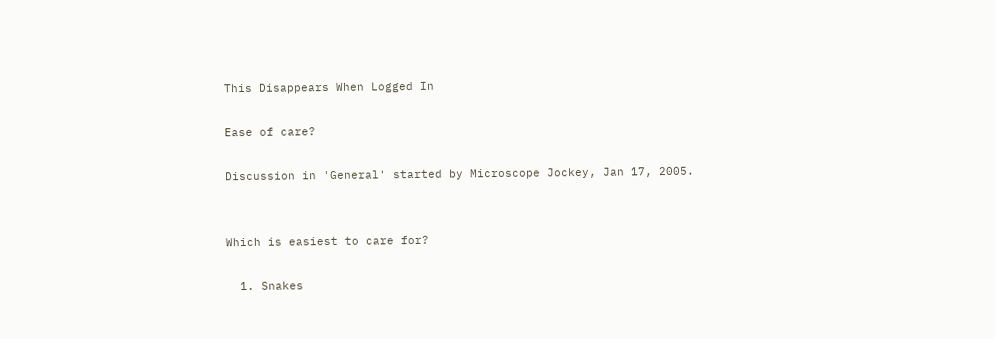This Disappears When Logged In

Ease of care?

Discussion in 'General' started by Microscope Jockey, Jan 17, 2005.


Which is easiest to care for?

  1. Snakes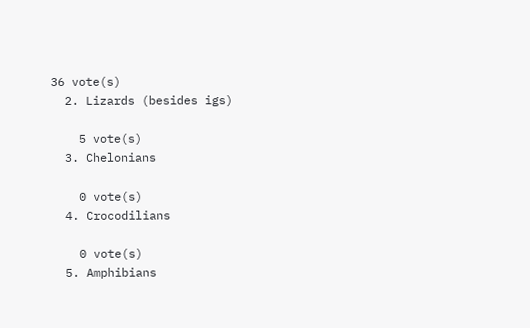36 vote(s)
  2. Lizards (besides igs)

    5 vote(s)
  3. Chelonians

    0 vote(s)
  4. Crocodilians

    0 vote(s)
  5. Amphibians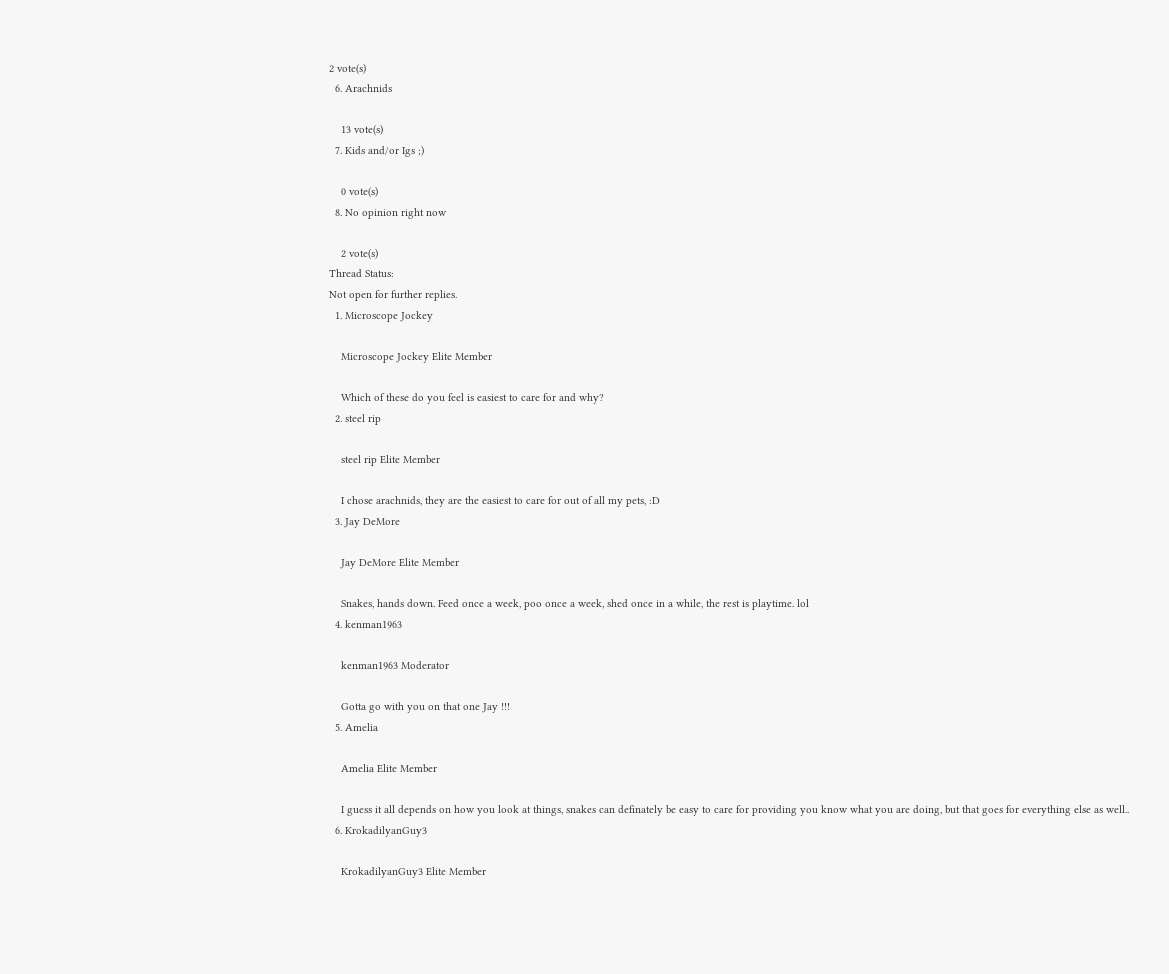2 vote(s)
  6. Arachnids

    13 vote(s)
  7. Kids and/or Igs ;)

    0 vote(s)
  8. No opinion right now

    2 vote(s)
Thread Status:
Not open for further replies.
  1. Microscope Jockey

    Microscope Jockey Elite Member

    Which of these do you feel is easiest to care for and why?
  2. steel rip

    steel rip Elite Member

    I chose arachnids, they are the easiest to care for out of all my pets, :D
  3. Jay DeMore

    Jay DeMore Elite Member

    Snakes, hands down. Feed once a week, poo once a week, shed once in a while, the rest is playtime. lol
  4. kenman1963

    kenman1963 Moderator

    Gotta go with you on that one Jay !!!
  5. Amelia

    Amelia Elite Member

    I guess it all depends on how you look at things, snakes can definately be easy to care for providing you know what you are doing, but that goes for everything else as well..
  6. KrokadilyanGuy3

    KrokadilyanGuy3 Elite Member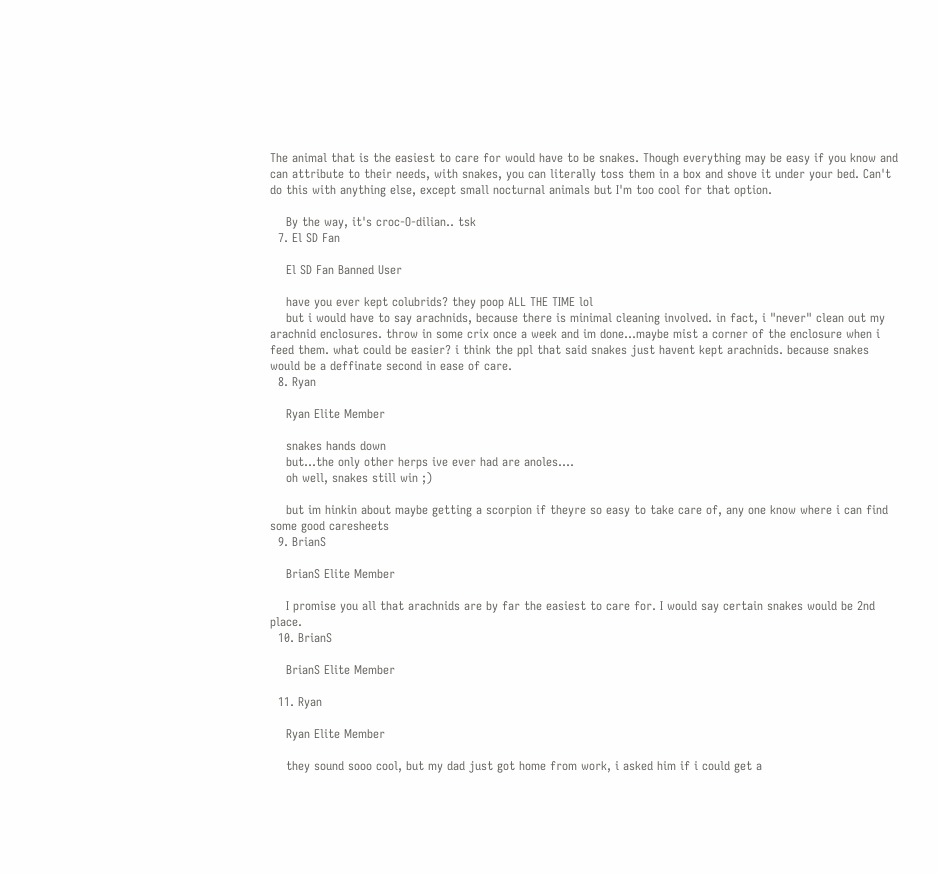The animal that is the easiest to care for would have to be snakes. Though everything may be easy if you know and can attribute to their needs, with snakes, you can literally toss them in a box and shove it under your bed. Can't do this with anything else, except small nocturnal animals but I'm too cool for that option.

    By the way, it's croc-O-dilian.. tsk
  7. El SD Fan

    El SD Fan Banned User

    have you ever kept colubrids? they poop ALL THE TIME lol
    but i would have to say arachnids, because there is minimal cleaning involved. in fact, i "never" clean out my arachnid enclosures. throw in some crix once a week and im done...maybe mist a corner of the enclosure when i feed them. what could be easier? i think the ppl that said snakes just havent kept arachnids. because snakes would be a deffinate second in ease of care.
  8. Ryan

    Ryan Elite Member

    snakes hands down
    but...the only other herps ive ever had are anoles....
    oh well, snakes still win ;)

    but im hinkin about maybe getting a scorpion if theyre so easy to take care of, any one know where i can find some good caresheets
  9. BrianS

    BrianS Elite Member

    I promise you all that arachnids are by far the easiest to care for. I would say certain snakes would be 2nd place.
  10. BrianS

    BrianS Elite Member

  11. Ryan

    Ryan Elite Member

    they sound sooo cool, but my dad just got home from work, i asked him if i could get a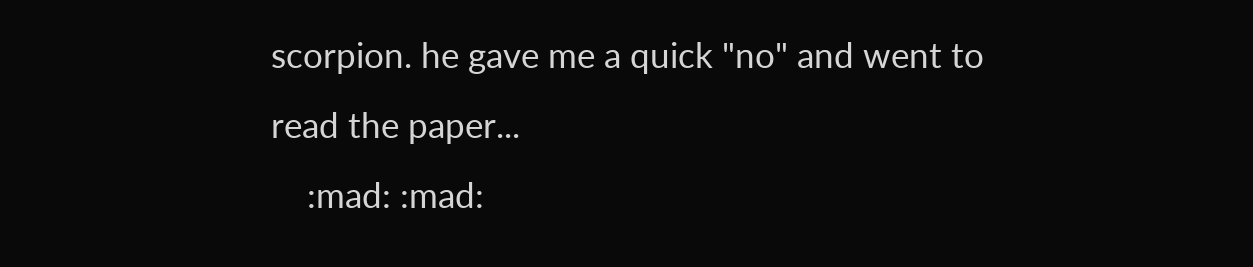scorpion. he gave me a quick "no" and went to read the paper...
    :mad: :mad: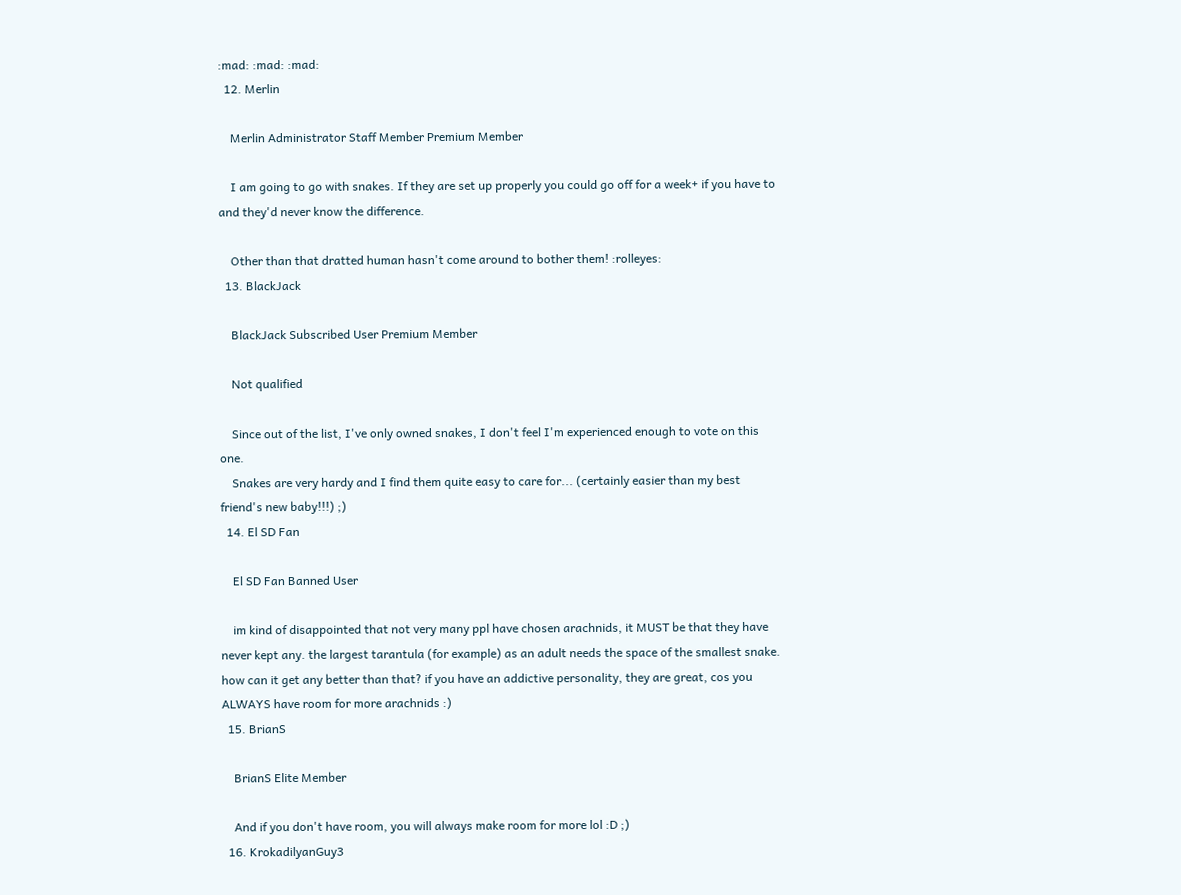:mad: :mad: :mad:
  12. Merlin

    Merlin Administrator Staff Member Premium Member

    I am going to go with snakes. If they are set up properly you could go off for a week+ if you have to and they'd never know the difference.

    Other than that dratted human hasn't come around to bother them! :rolleyes:
  13. BlackJack

    BlackJack Subscribed User Premium Member

    Not qualified

    Since out of the list, I've only owned snakes, I don't feel I'm experienced enough to vote on this one.
    Snakes are very hardy and I find them quite easy to care for... (certainly easier than my best friend's new baby!!!) ;)
  14. El SD Fan

    El SD Fan Banned User

    im kind of disappointed that not very many ppl have chosen arachnids, it MUST be that they have never kept any. the largest tarantula (for example) as an adult needs the space of the smallest snake. how can it get any better than that? if you have an addictive personality, they are great, cos you ALWAYS have room for more arachnids :)
  15. BrianS

    BrianS Elite Member

    And if you don't have room, you will always make room for more lol :D ;)
  16. KrokadilyanGuy3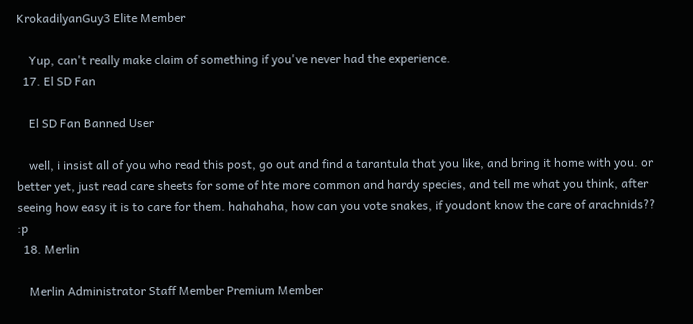KrokadilyanGuy3 Elite Member

    Yup, can't really make claim of something if you've never had the experience.
  17. El SD Fan

    El SD Fan Banned User

    well, i insist all of you who read this post, go out and find a tarantula that you like, and bring it home with you. or better yet, just read care sheets for some of hte more common and hardy species, and tell me what you think, after seeing how easy it is to care for them. hahahaha, how can you vote snakes, if youdont know the care of arachnids?? :p
  18. Merlin

    Merlin Administrator Staff Member Premium Member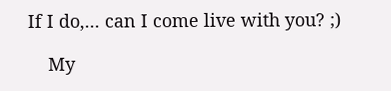If I do,... can I come live with you? ;)

    My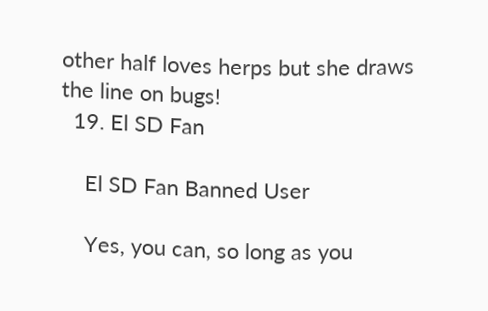other half loves herps but she draws the line on bugs!
  19. El SD Fan

    El SD Fan Banned User

    Yes, you can, so long as you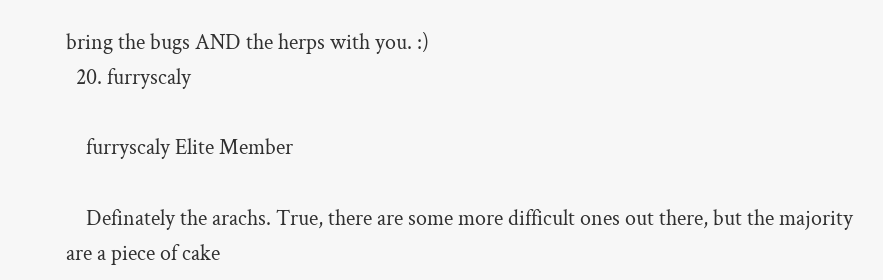bring the bugs AND the herps with you. :)
  20. furryscaly

    furryscaly Elite Member

    Definately the arachs. True, there are some more difficult ones out there, but the majority are a piece of cake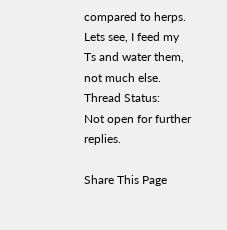compared to herps. Lets see, I feed my Ts and water them, not much else.
Thread Status:
Not open for further replies.

Share This Page